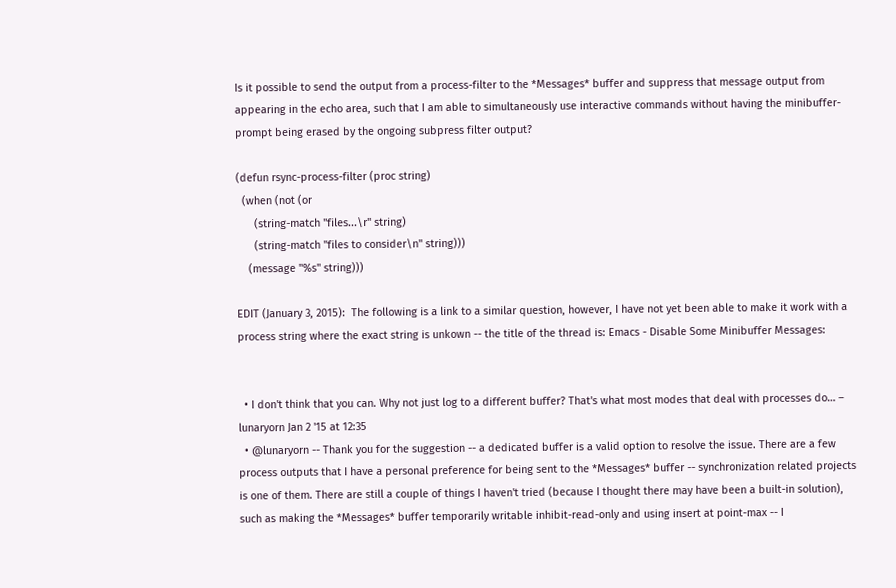Is it possible to send the output from a process-filter to the *Messages* buffer and suppress that message output from appearing in the echo area, such that I am able to simultaneously use interactive commands without having the minibuffer-prompt being erased by the ongoing subpress filter output?

(defun rsync-process-filter (proc string)
  (when (not (or
      (string-match "files...\r" string)
      (string-match "files to consider\n" string)))
    (message "%s" string)))

EDIT (January 3, 2015):  The following is a link to a similar question, however, I have not yet been able to make it work with a process string where the exact string is unkown -- the title of the thread is: Emacs - Disable Some Minibuffer Messages:


  • I don't think that you can. Why not just log to a different buffer? That's what most modes that deal with processes do… – lunaryorn Jan 2 '15 at 12:35
  • @lunaryorn -- Thank you for the suggestion -- a dedicated buffer is a valid option to resolve the issue. There are a few process outputs that I have a personal preference for being sent to the *Messages* buffer -- synchronization related projects is one of them. There are still a couple of things I haven't tried (because I thought there may have been a built-in solution), such as making the *Messages* buffer temporarily writable inhibit-read-only and using insert at point-max -- I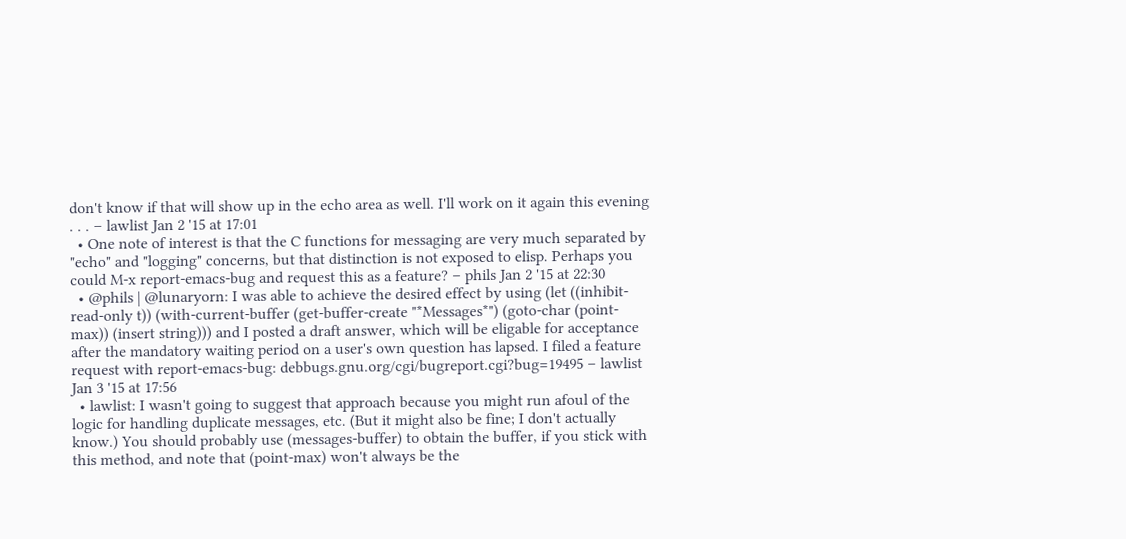don't know if that will show up in the echo area as well. I'll work on it again this evening . . . – lawlist Jan 2 '15 at 17:01
  • One note of interest is that the C functions for messaging are very much separated by "echo" and "logging" concerns, but that distinction is not exposed to elisp. Perhaps you could M-x report-emacs-bug and request this as a feature? – phils Jan 2 '15 at 22:30
  • @phils | @lunaryorn: I was able to achieve the desired effect by using (let ((inhibit-read-only t)) (with-current-buffer (get-buffer-create "*Messages*") (goto-char (point-max)) (insert string))) and I posted a draft answer, which will be eligable for acceptance after the mandatory waiting period on a user's own question has lapsed. I filed a feature request with report-emacs-bug: debbugs.gnu.org/cgi/bugreport.cgi?bug=19495 – lawlist Jan 3 '15 at 17:56
  • lawlist: I wasn't going to suggest that approach because you might run afoul of the logic for handling duplicate messages, etc. (But it might also be fine; I don't actually know.) You should probably use (messages-buffer) to obtain the buffer, if you stick with this method, and note that (point-max) won't always be the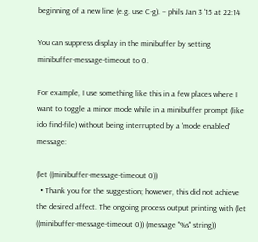beginning of a new line (e.g. use C-g). – phils Jan 3 '15 at 22:14

You can suppress display in the minibuffer by setting minibuffer-message-timeout to 0.

For example, I use something like this in a few places where I want to toggle a minor mode while in a minibuffer prompt (like ido find-file) without being interrupted by a 'mode enabled' message:

(let ((minibuffer-message-timeout 0))
  • Thank you for the suggestion; however, this did not achieve the desired affect. The ongoing process output printing with (let ((minibuffer-message-timeout 0)) (message "%s" string))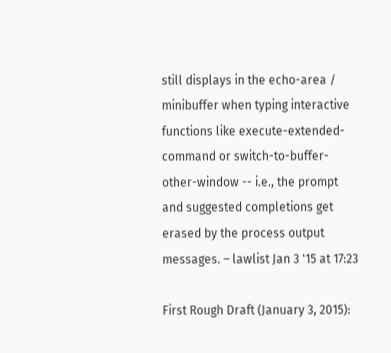still displays in the echo-area / minibuffer when typing interactive functions like execute-extended-command or switch-to-buffer-other-window -- i.e., the prompt and suggested completions get erased by the process output messages. – lawlist Jan 3 '15 at 17:23

First Rough Draft (January 3, 2015):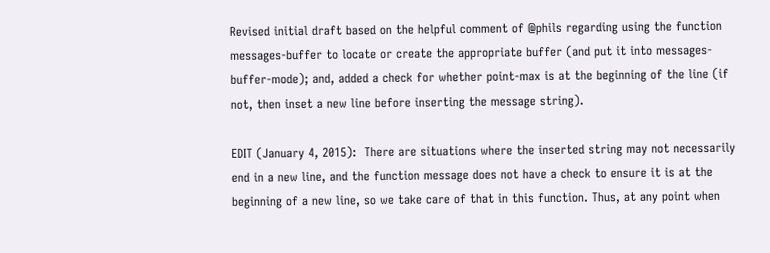Revised initial draft based on the helpful comment of @phils regarding using the function messages-buffer to locate or create the appropriate buffer (and put it into messages-buffer-mode); and, added a check for whether point-max is at the beginning of the line (if not, then inset a new line before inserting the message string).

EDIT (January 4, 2015):  There are situations where the inserted string may not necessarily end in a new line, and the function message does not have a check to ensure it is at the beginning of a new line, so we take care of that in this function. Thus, at any point when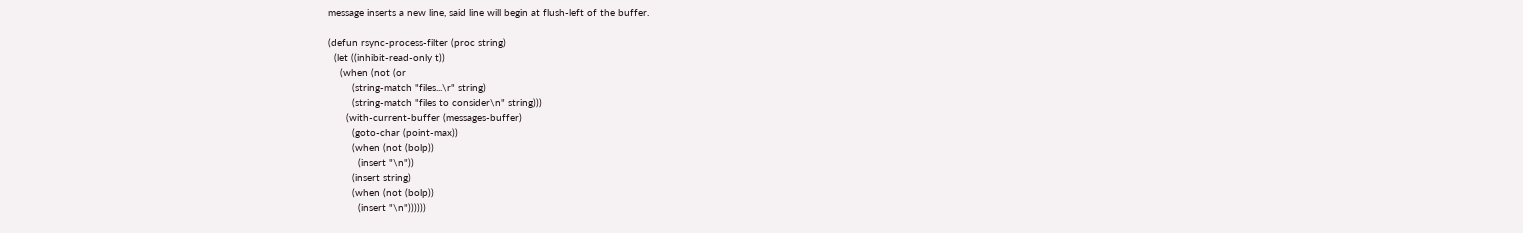message inserts a new line, said line will begin at flush-left of the buffer.

(defun rsync-process-filter (proc string)
  (let ((inhibit-read-only t))
    (when (not (or
        (string-match "files...\r" string)
        (string-match "files to consider\n" string)))
      (with-current-buffer (messages-buffer)
        (goto-char (point-max))
        (when (not (bolp))
          (insert "\n"))
        (insert string)
        (when (not (bolp))
          (insert "\n"))))))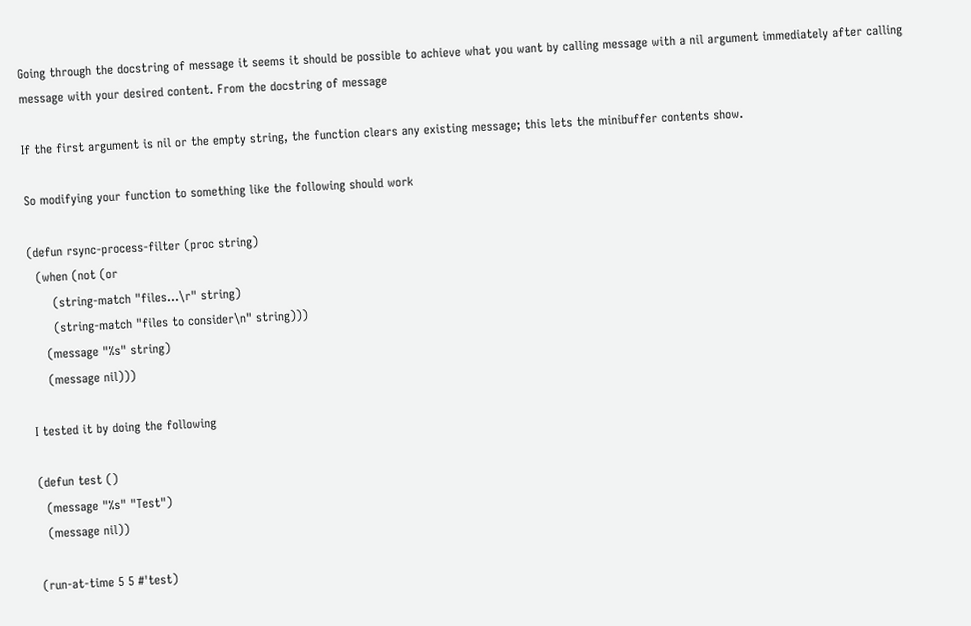Going through the docstring of message it seems it should be possible to achieve what you want by calling message with a nil argument immediately after calling message with your desired content. From the docstring of message

If the first argument is nil or the empty string, the function clears any existing message; this lets the minibuffer contents show.

So modifying your function to something like the following should work

(defun rsync-process-filter (proc string)
  (when (not (or
      (string-match "files...\r" string)
      (string-match "files to consider\n" string)))
    (message "%s" string)
    (message nil)))

I tested it by doing the following

(defun test ()
  (message "%s" "Test")
  (message nil))

(run-at-time 5 5 #'test)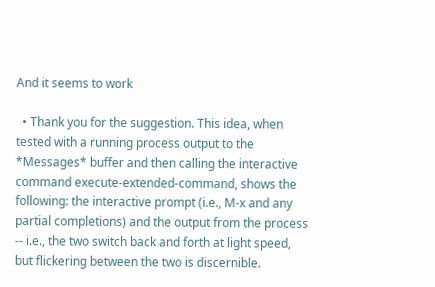And it seems to work

  • Thank you for the suggestion. This idea, when tested with a running process output to the *Messages* buffer and then calling the interactive command execute-extended-command, shows the following: the interactive prompt (i.e., M-x and any partial completions) and the output from the process -- i.e., the two switch back and forth at light speed, but flickering between the two is discernible.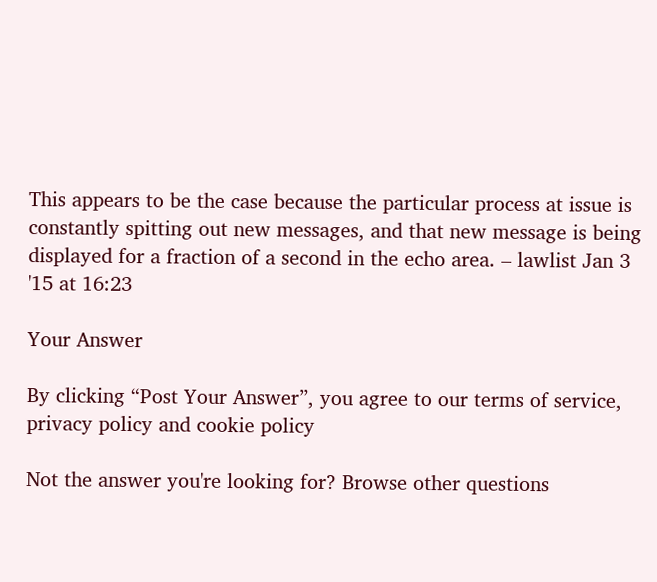This appears to be the case because the particular process at issue is constantly spitting out new messages, and that new message is being displayed for a fraction of a second in the echo area. – lawlist Jan 3 '15 at 16:23

Your Answer

By clicking “Post Your Answer”, you agree to our terms of service, privacy policy and cookie policy

Not the answer you're looking for? Browse other questions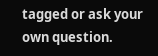tagged or ask your own question.